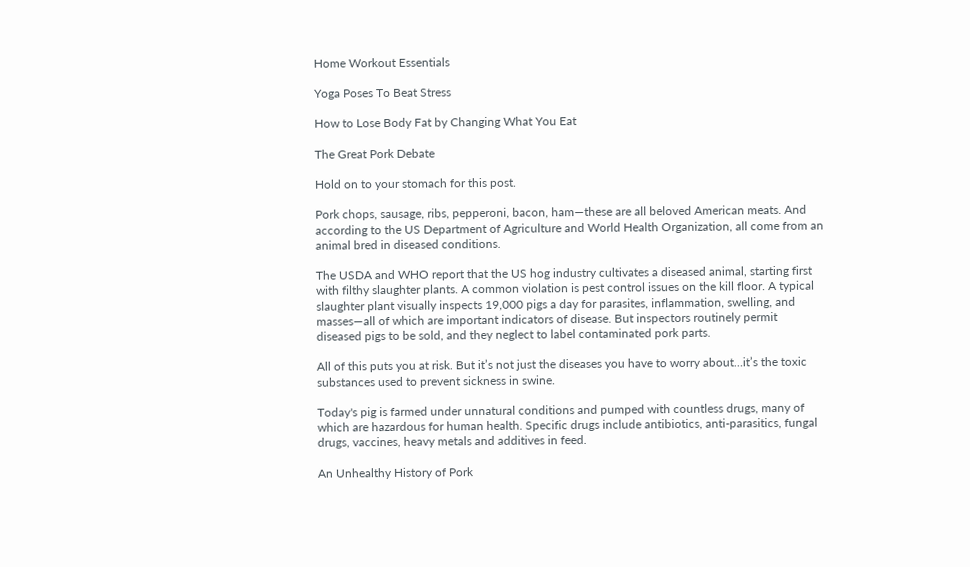Home Workout Essentials

Yoga Poses To Beat Stress

How to Lose Body Fat by Changing What You Eat

The Great Pork Debate

Hold on to your stomach for this post.

Pork chops, sausage, ribs, pepperoni, bacon, ham—these are all beloved American meats. And according to the US Department of Agriculture and World Health Organization, all come from an animal bred in diseased conditions.

The USDA and WHO report that the US hog industry cultivates a diseased animal, starting first with filthy slaughter plants. A common violation is pest control issues on the kill floor. A typical slaughter plant visually inspects 19,000 pigs a day for parasites, inflammation, swelling, and masses—all of which are important indicators of disease. But inspectors routinely permit diseased pigs to be sold, and they neglect to label contaminated pork parts.

All of this puts you at risk. But it’s not just the diseases you have to worry about…it’s the toxic substances used to prevent sickness in swine.

Today's pig is farmed under unnatural conditions and pumped with countless drugs, many of which are hazardous for human health. Specific drugs include antibiotics, anti-parasitics, fungal drugs, vaccines, heavy metals and additives in feed.

An Unhealthy History of Pork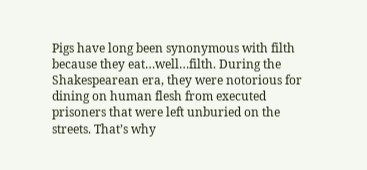Pigs have long been synonymous with filth because they eat…well…filth. During the Shakespearean era, they were notorious for dining on human flesh from executed prisoners that were left unburied on the streets. That’s why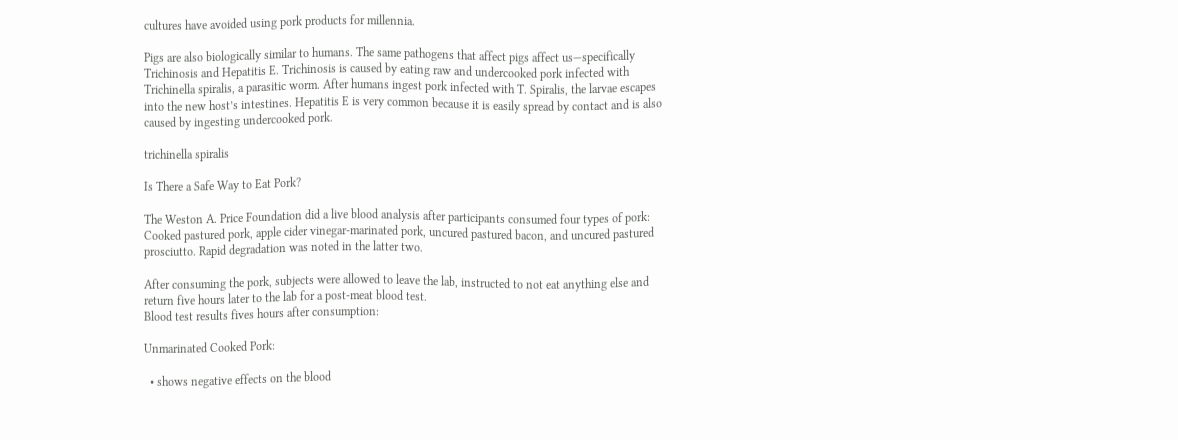cultures have avoided using pork products for millennia.

Pigs are also biologically similar to humans. The same pathogens that affect pigs affect us—specifically Trichinosis and Hepatitis E. Trichinosis is caused by eating raw and undercooked pork infected with Trichinella spiralis, a parasitic worm. After humans ingest pork infected with T. Spiralis, the larvae escapes into the new host’s intestines. Hepatitis E is very common because it is easily spread by contact and is also caused by ingesting undercooked pork.

trichinella spiralis

Is There a Safe Way to Eat Pork?

The Weston A. Price Foundation did a live blood analysis after participants consumed four types of pork: Cooked pastured pork, apple cider vinegar-marinated pork, uncured pastured bacon, and uncured pastured prosciutto. Rapid degradation was noted in the latter two.

After consuming the pork, subjects were allowed to leave the lab, instructed to not eat anything else and return five hours later to the lab for a post-meat blood test.
Blood test results fives hours after consumption:

Unmarinated Cooked Pork:

  • shows negative effects on the blood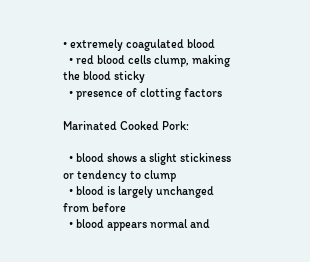• extremely coagulated blood
  • red blood cells clump, making the blood sticky
  • presence of clotting factors

Marinated Cooked Pork:

  • blood shows a slight stickiness or tendency to clump
  • blood is largely unchanged from before
  • blood appears normal and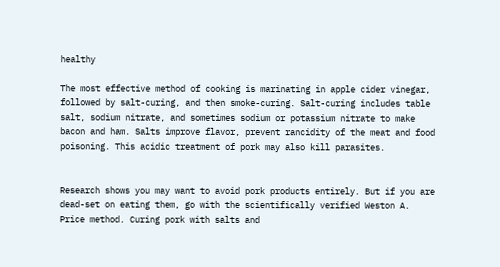healthy

The most effective method of cooking is marinating in apple cider vinegar, followed by salt-curing, and then smoke-curing. Salt-curing includes table salt, sodium nitrate, and sometimes sodium or potassium nitrate to make bacon and ham. Salts improve flavor, prevent rancidity of the meat and food poisoning. This acidic treatment of pork may also kill parasites.


Research shows you may want to avoid pork products entirely. But if you are dead-set on eating them, go with the scientifically verified Weston A. Price method. Curing pork with salts and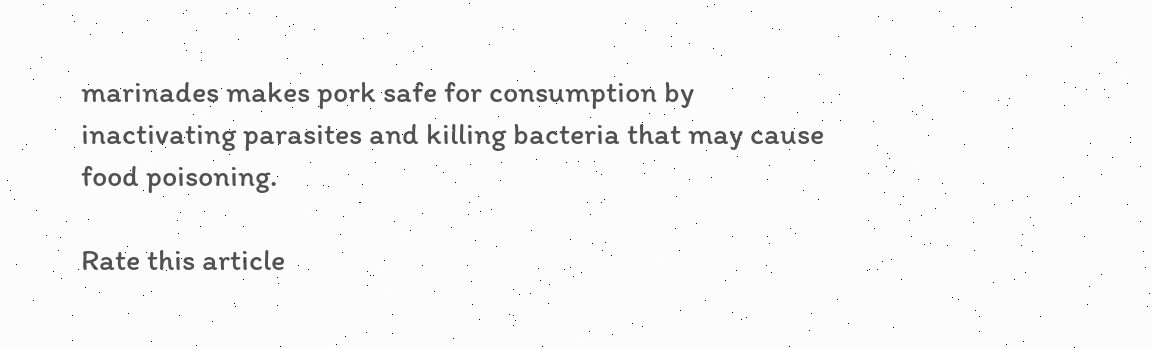marinades makes pork safe for consumption by inactivating parasites and killing bacteria that may cause food poisoning.

Rate this article